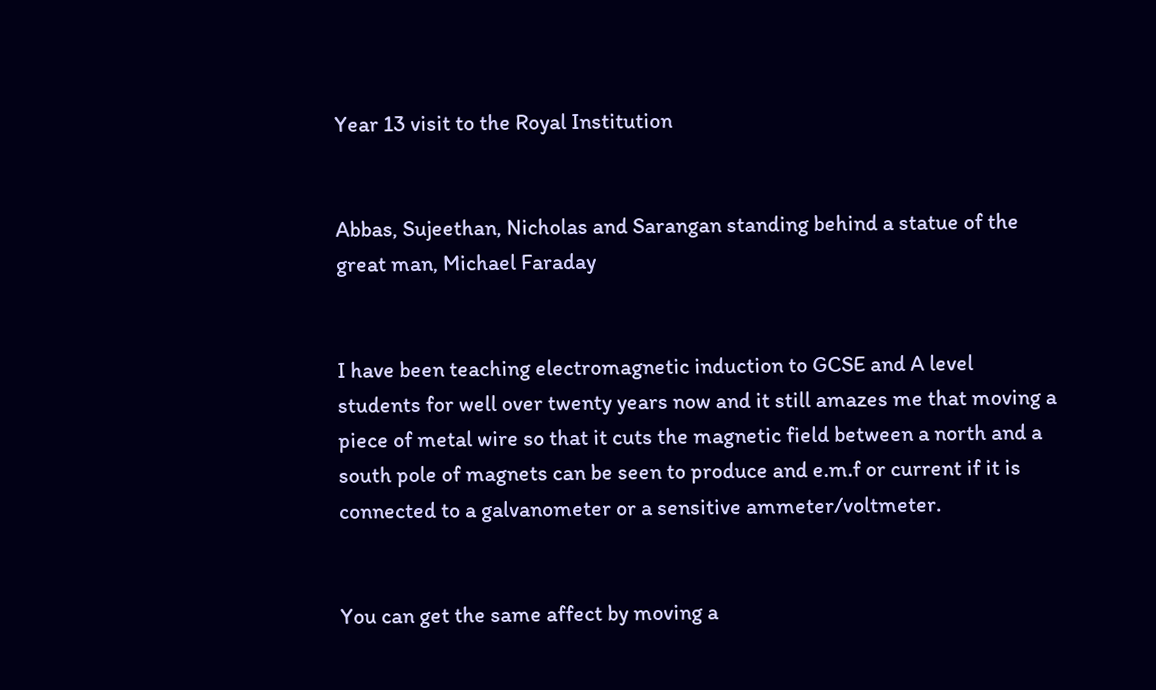Year 13 visit to the Royal Institution


Abbas, Sujeethan, Nicholas and Sarangan standing behind a statue of the great man, Michael Faraday


I have been teaching electromagnetic induction to GCSE and A level students for well over twenty years now and it still amazes me that moving a piece of metal wire so that it cuts the magnetic field between a north and a south pole of magnets can be seen to produce and e.m.f or current if it is connected to a galvanometer or a sensitive ammeter/voltmeter.


You can get the same affect by moving a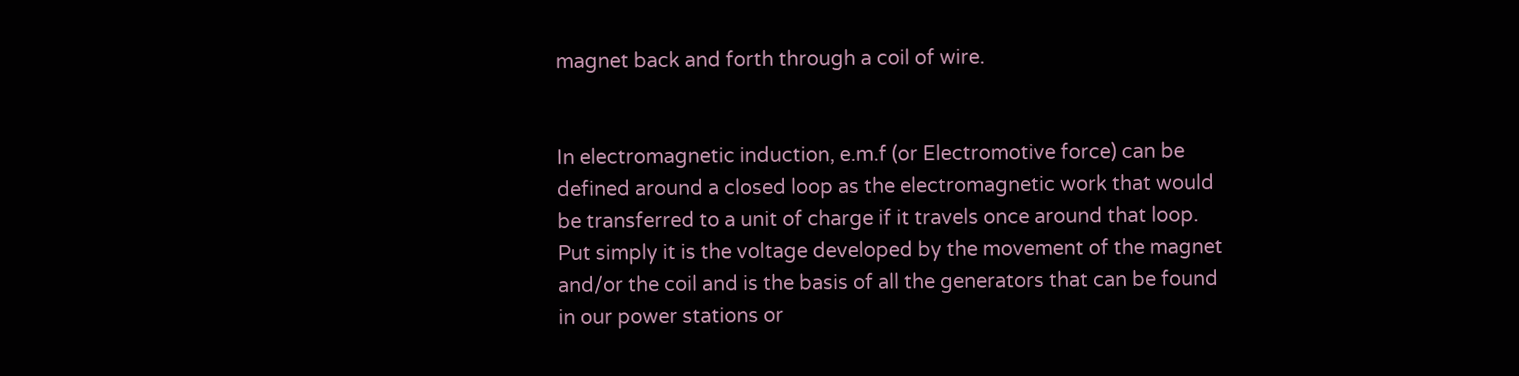magnet back and forth through a coil of wire.


In electromagnetic induction, e.m.f (or Electromotive force) can be defined around a closed loop as the electromagnetic work that would be transferred to a unit of charge if it travels once around that loop. Put simply it is the voltage developed by the movement of the magnet and/or the coil and is the basis of all the generators that can be found in our power stations or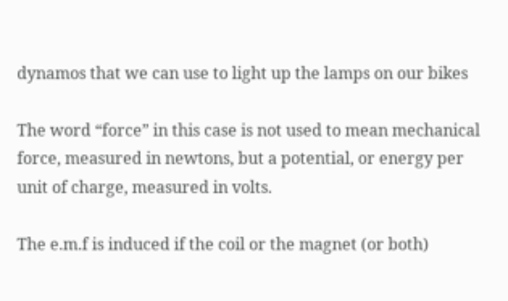dynamos that we can use to light up the lamps on our bikes

The word “force” in this case is not used to mean mechanical force, measured in newtons, but a potential, or energy per unit of charge, measured in volts.

The e.m.f is induced if the coil or the magnet (or both)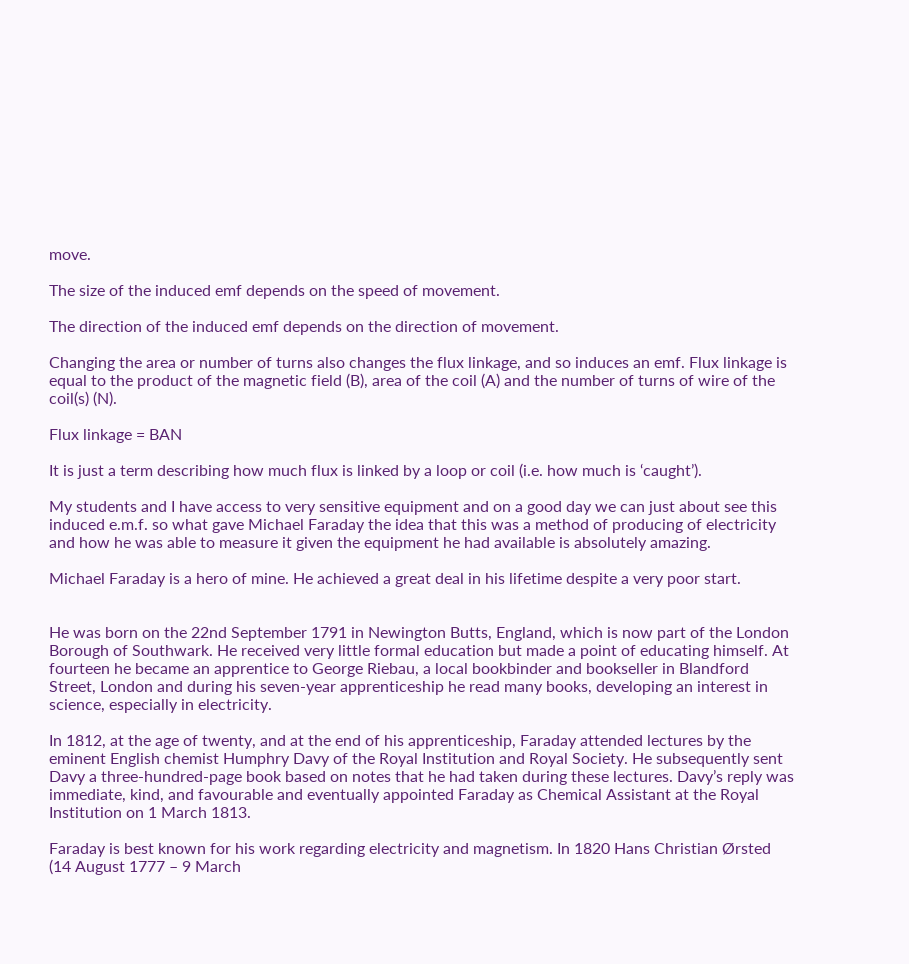move.

The size of the induced emf depends on the speed of movement.

The direction of the induced emf depends on the direction of movement.

Changing the area or number of turns also changes the flux linkage, and so induces an emf. Flux linkage is equal to the product of the magnetic field (B), area of the coil (A) and the number of turns of wire of the coil(s) (N).

Flux linkage = BAN

It is just a term describing how much flux is linked by a loop or coil (i.e. how much is ‘caught’).

My students and I have access to very sensitive equipment and on a good day we can just about see this induced e.m.f. so what gave Michael Faraday the idea that this was a method of producing of electricity and how he was able to measure it given the equipment he had available is absolutely amazing.

Michael Faraday is a hero of mine. He achieved a great deal in his lifetime despite a very poor start.


He was born on the 22nd September 1791 in Newington Butts, England, which is now part of the London Borough of Southwark. He received very little formal education but made a point of educating himself. At fourteen he became an apprentice to George Riebau, a local bookbinder and bookseller in Blandford Street, London and during his seven-year apprenticeship he read many books, developing an interest in science, especially in electricity.

In 1812, at the age of twenty, and at the end of his apprenticeship, Faraday attended lectures by the eminent English chemist Humphry Davy of the Royal Institution and Royal Society. He subsequently sent Davy a three-hundred-page book based on notes that he had taken during these lectures. Davy’s reply was immediate, kind, and favourable and eventually appointed Faraday as Chemical Assistant at the Royal Institution on 1 March 1813.

Faraday is best known for his work regarding electricity and magnetism. In 1820 Hans Christian Ørsted (14 August 1777 – 9 March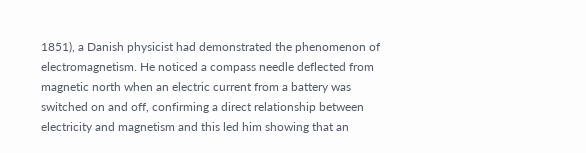1851), a Danish physicist had demonstrated the phenomenon of electromagnetism. He noticed a compass needle deflected from magnetic north when an electric current from a battery was switched on and off, confirming a direct relationship between electricity and magnetism and this led him showing that an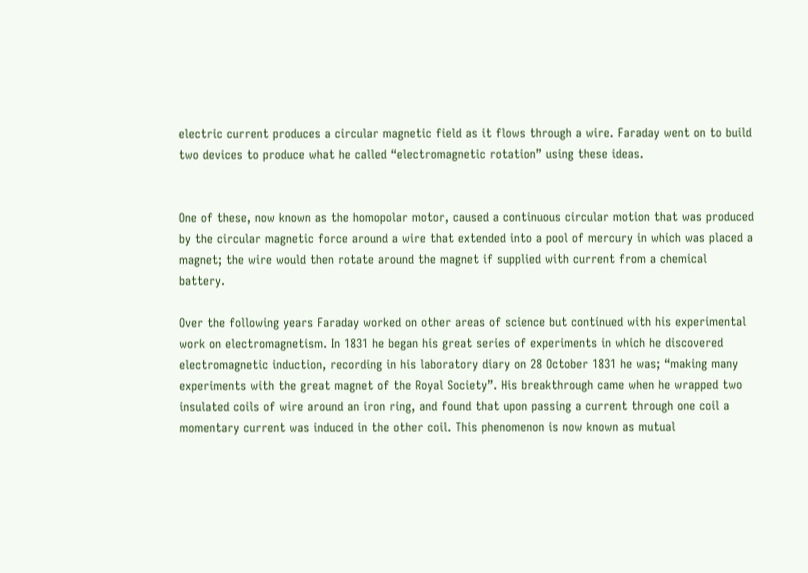electric current produces a circular magnetic field as it flows through a wire. Faraday went on to build two devices to produce what he called “electromagnetic rotation” using these ideas.


One of these, now known as the homopolar motor, caused a continuous circular motion that was produced by the circular magnetic force around a wire that extended into a pool of mercury in which was placed a magnet; the wire would then rotate around the magnet if supplied with current from a chemical battery.

Over the following years Faraday worked on other areas of science but continued with his experimental work on electromagnetism. In 1831 he began his great series of experiments in which he discovered electromagnetic induction, recording in his laboratory diary on 28 October 1831 he was; “making many experiments with the great magnet of the Royal Society”. His breakthrough came when he wrapped two insulated coils of wire around an iron ring, and found that upon passing a current through one coil a momentary current was induced in the other coil. This phenomenon is now known as mutual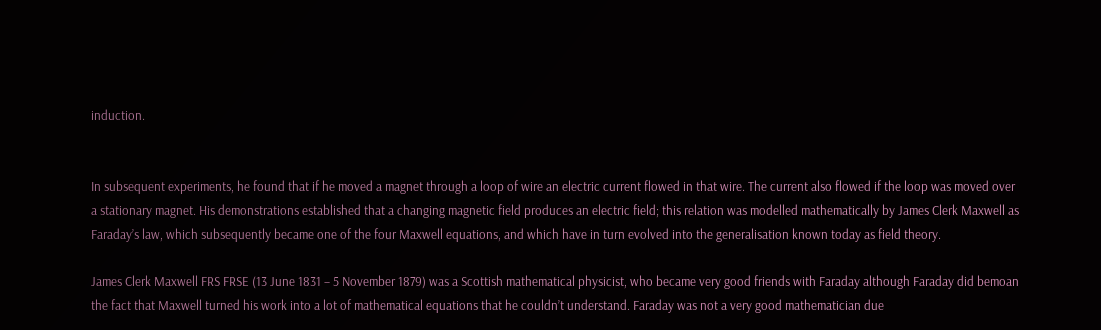induction.


In subsequent experiments, he found that if he moved a magnet through a loop of wire an electric current flowed in that wire. The current also flowed if the loop was moved over a stationary magnet. His demonstrations established that a changing magnetic field produces an electric field; this relation was modelled mathematically by James Clerk Maxwell as Faraday’s law, which subsequently became one of the four Maxwell equations, and which have in turn evolved into the generalisation known today as field theory.

James Clerk Maxwell FRS FRSE (13 June 1831 – 5 November 1879) was a Scottish mathematical physicist, who became very good friends with Faraday although Faraday did bemoan the fact that Maxwell turned his work into a lot of mathematical equations that he couldn’t understand. Faraday was not a very good mathematician due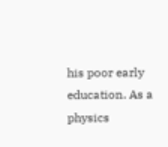his poor early education. As a physics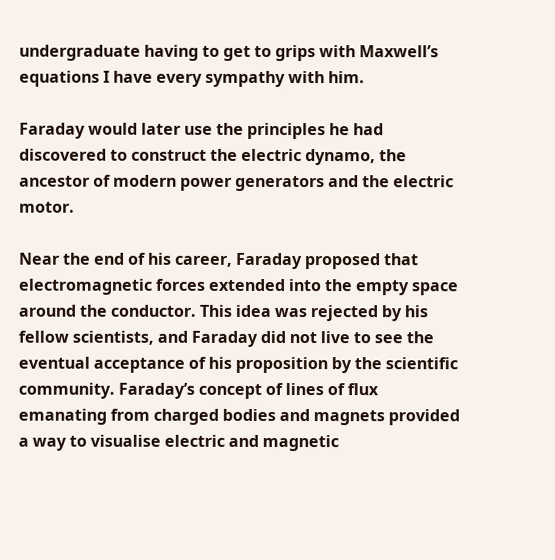undergraduate having to get to grips with Maxwell’s equations I have every sympathy with him.

Faraday would later use the principles he had discovered to construct the electric dynamo, the ancestor of modern power generators and the electric motor.

Near the end of his career, Faraday proposed that electromagnetic forces extended into the empty space around the conductor. This idea was rejected by his fellow scientists, and Faraday did not live to see the eventual acceptance of his proposition by the scientific community. Faraday’s concept of lines of flux emanating from charged bodies and magnets provided a way to visualise electric and magnetic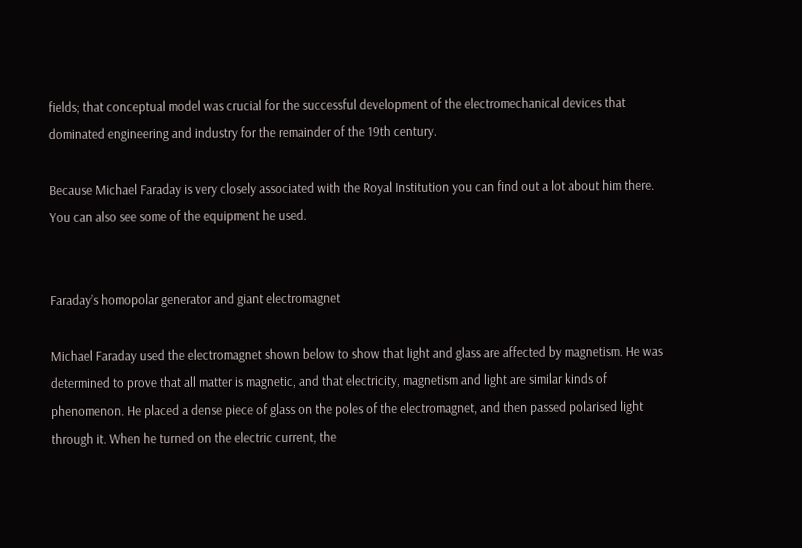fields; that conceptual model was crucial for the successful development of the electromechanical devices that dominated engineering and industry for the remainder of the 19th century.

Because Michael Faraday is very closely associated with the Royal Institution you can find out a lot about him there. You can also see some of the equipment he used.


Faraday’s homopolar generator and giant electromagnet

Michael Faraday used the electromagnet shown below to show that light and glass are affected by magnetism. He was determined to prove that all matter is magnetic, and that electricity, magnetism and light are similar kinds of phenomenon. He placed a dense piece of glass on the poles of the electromagnet, and then passed polarised light through it. When he turned on the electric current, the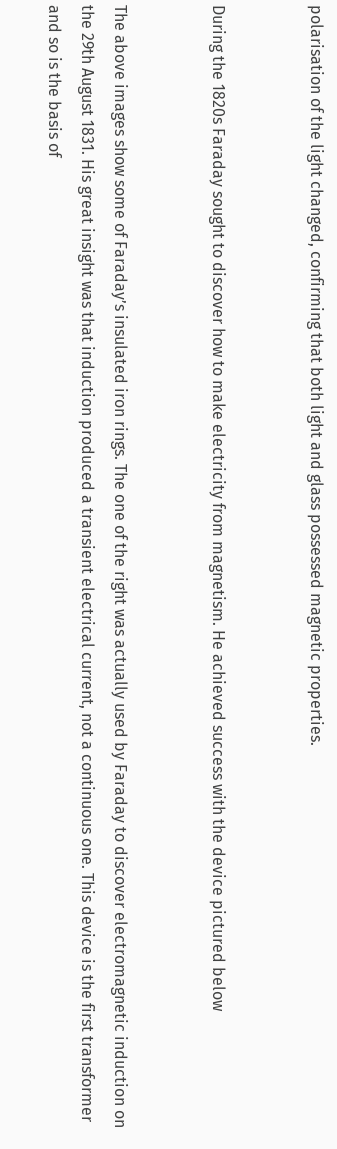polarisation of the light changed, confirming that both light and glass possessed magnetic properties.


During the 1820s Faraday sought to discover how to make electricity from magnetism. He achieved success with the device pictured below


The above images show some of Faraday’s insulated iron rings. The one of the right was actually used by Faraday to discover electromagnetic induction on the 29th August 1831. His great insight was that induction produced a transient electrical current, not a continuous one. This device is the first transformer and so is the basis of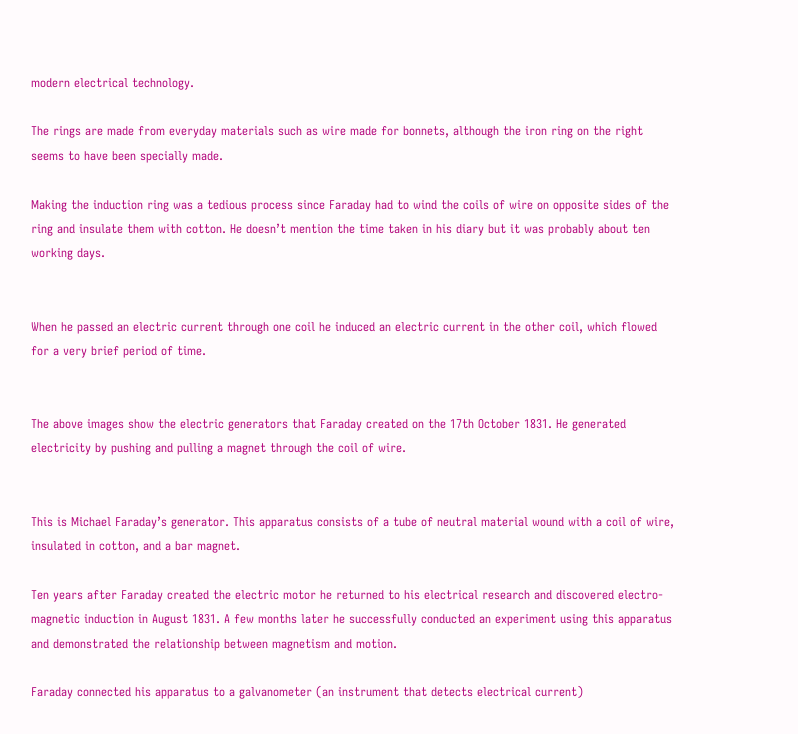modern electrical technology.

The rings are made from everyday materials such as wire made for bonnets, although the iron ring on the right seems to have been specially made.

Making the induction ring was a tedious process since Faraday had to wind the coils of wire on opposite sides of the ring and insulate them with cotton. He doesn’t mention the time taken in his diary but it was probably about ten working days.


When he passed an electric current through one coil he induced an electric current in the other coil, which flowed for a very brief period of time.


The above images show the electric generators that Faraday created on the 17th October 1831. He generated electricity by pushing and pulling a magnet through the coil of wire.


This is Michael Faraday’s generator. This apparatus consists of a tube of neutral material wound with a coil of wire, insulated in cotton, and a bar magnet.

Ten years after Faraday created the electric motor he returned to his electrical research and discovered electro-magnetic induction in August 1831. A few months later he successfully conducted an experiment using this apparatus and demonstrated the relationship between magnetism and motion.

Faraday connected his apparatus to a galvanometer (an instrument that detects electrical current)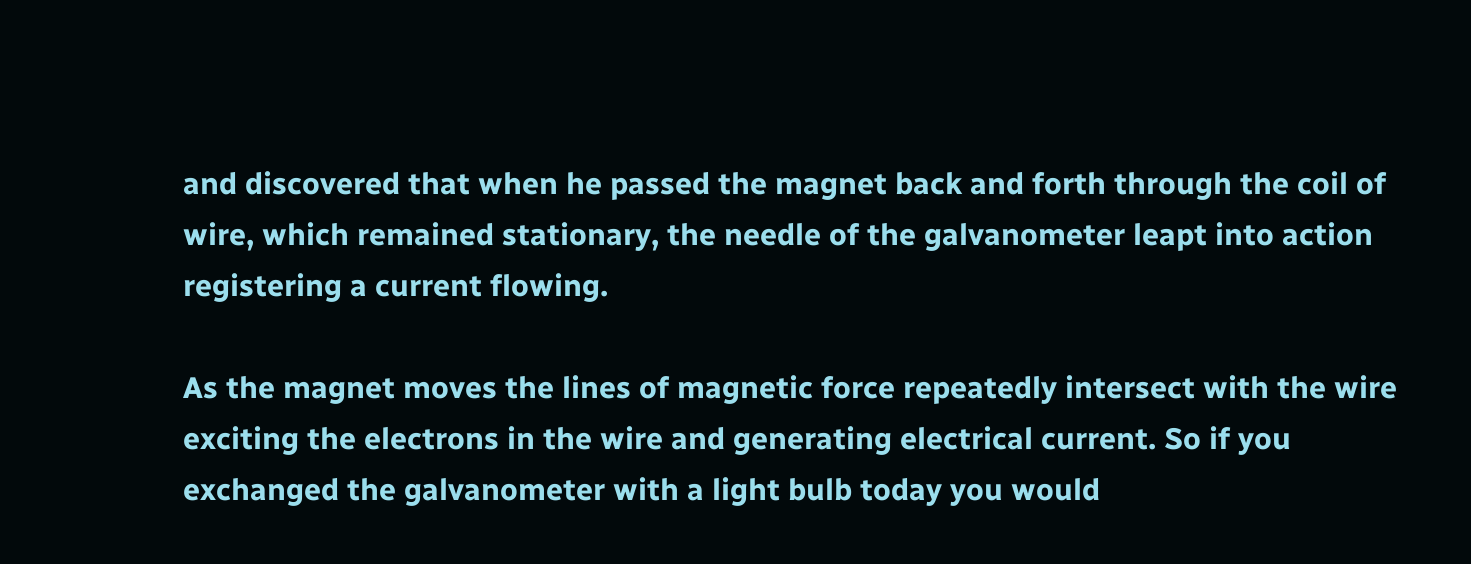and discovered that when he passed the magnet back and forth through the coil of wire, which remained stationary, the needle of the galvanometer leapt into action registering a current flowing.

As the magnet moves the lines of magnetic force repeatedly intersect with the wire exciting the electrons in the wire and generating electrical current. So if you exchanged the galvanometer with a light bulb today you would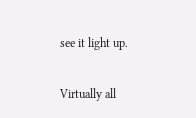see it light up.

Virtually all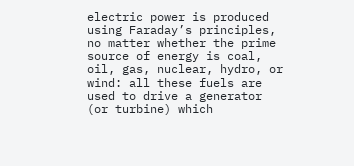electric power is produced using Faraday’s principles, no matter whether the prime source of energy is coal, oil, gas, nuclear, hydro, or wind: all these fuels are used to drive a generator (or turbine) which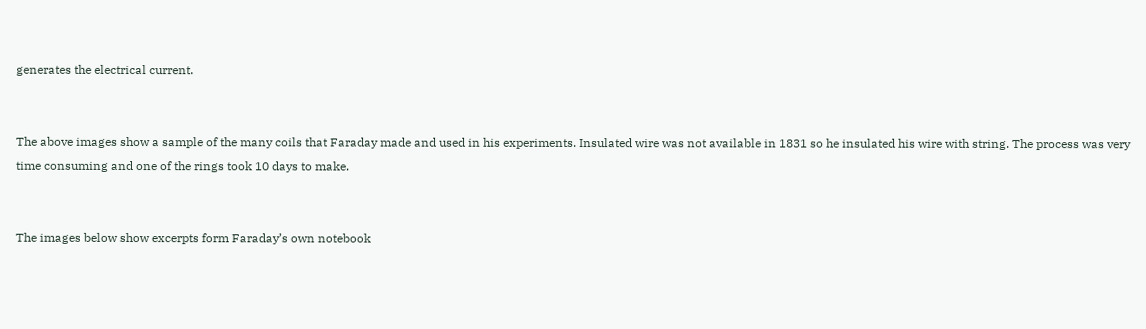generates the electrical current.


The above images show a sample of the many coils that Faraday made and used in his experiments. Insulated wire was not available in 1831 so he insulated his wire with string. The process was very time consuming and one of the rings took 10 days to make.


The images below show excerpts form Faraday’s own notebook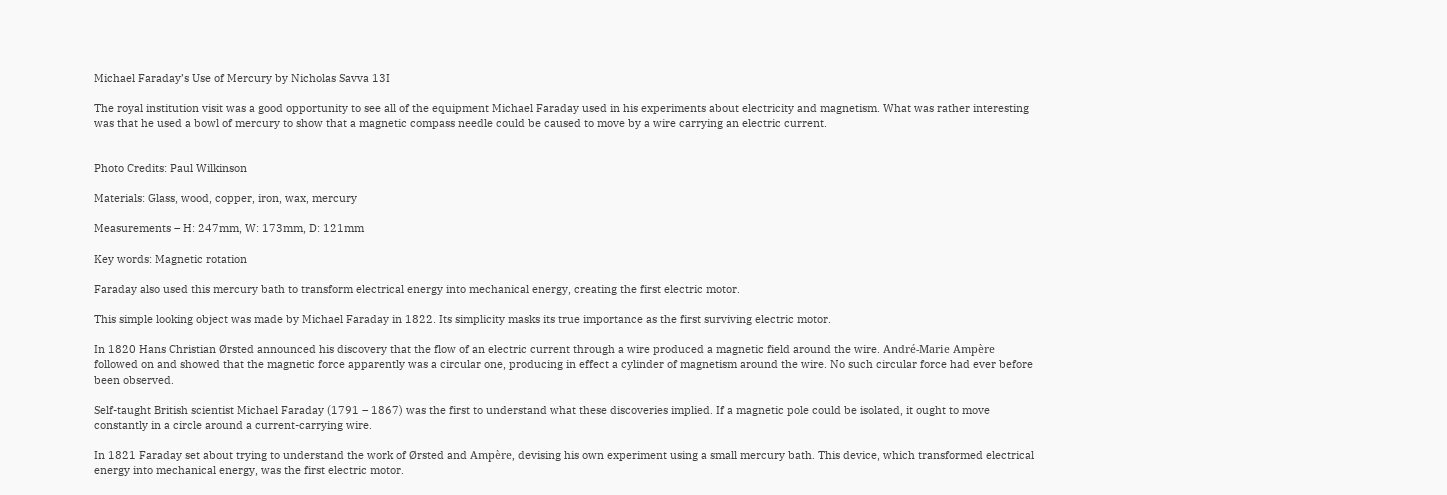Michael Faraday’s Use of Mercury by Nicholas Savva 13I

The royal institution visit was a good opportunity to see all of the equipment Michael Faraday used in his experiments about electricity and magnetism. What was rather interesting was that he used a bowl of mercury to show that a magnetic compass needle could be caused to move by a wire carrying an electric current.


Photo Credits: Paul Wilkinson

Materials: Glass, wood, copper, iron, wax, mercury

Measurements – H: 247mm, W: 173mm, D: 121mm

Key words: Magnetic rotation

Faraday also used this mercury bath to transform electrical energy into mechanical energy, creating the first electric motor.

This simple looking object was made by Michael Faraday in 1822. Its simplicity masks its true importance as the first surviving electric motor.

In 1820 Hans Christian Ørsted announced his discovery that the flow of an electric current through a wire produced a magnetic field around the wire. André-Marie Ampère followed on and showed that the magnetic force apparently was a circular one, producing in effect a cylinder of magnetism around the wire. No such circular force had ever before been observed.

Self-taught British scientist Michael Faraday (1791 – 1867) was the first to understand what these discoveries implied. If a magnetic pole could be isolated, it ought to move constantly in a circle around a current-carrying wire.

In 1821 Faraday set about trying to understand the work of Ørsted and Ampère, devising his own experiment using a small mercury bath. This device, which transformed electrical energy into mechanical energy, was the first electric motor.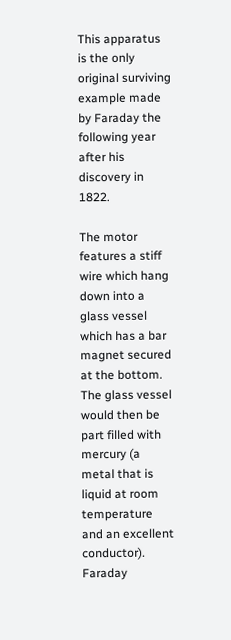This apparatus is the only original surviving example made by Faraday the following year after his discovery in 1822.

The motor features a stiff wire which hang down into a glass vessel which has a bar magnet secured at the bottom. The glass vessel would then be part filled with mercury (a metal that is liquid at room temperature and an excellent conductor). Faraday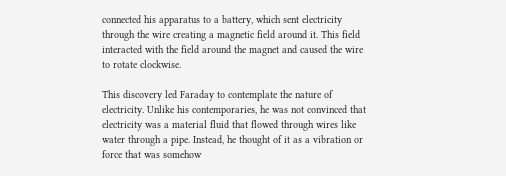connected his apparatus to a battery, which sent electricity through the wire creating a magnetic field around it. This field interacted with the field around the magnet and caused the wire to rotate clockwise.

This discovery led Faraday to contemplate the nature of electricity. Unlike his contemporaries, he was not convinced that electricity was a material fluid that flowed through wires like water through a pipe. Instead, he thought of it as a vibration or force that was somehow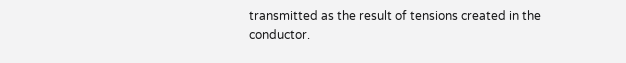transmitted as the result of tensions created in the conductor.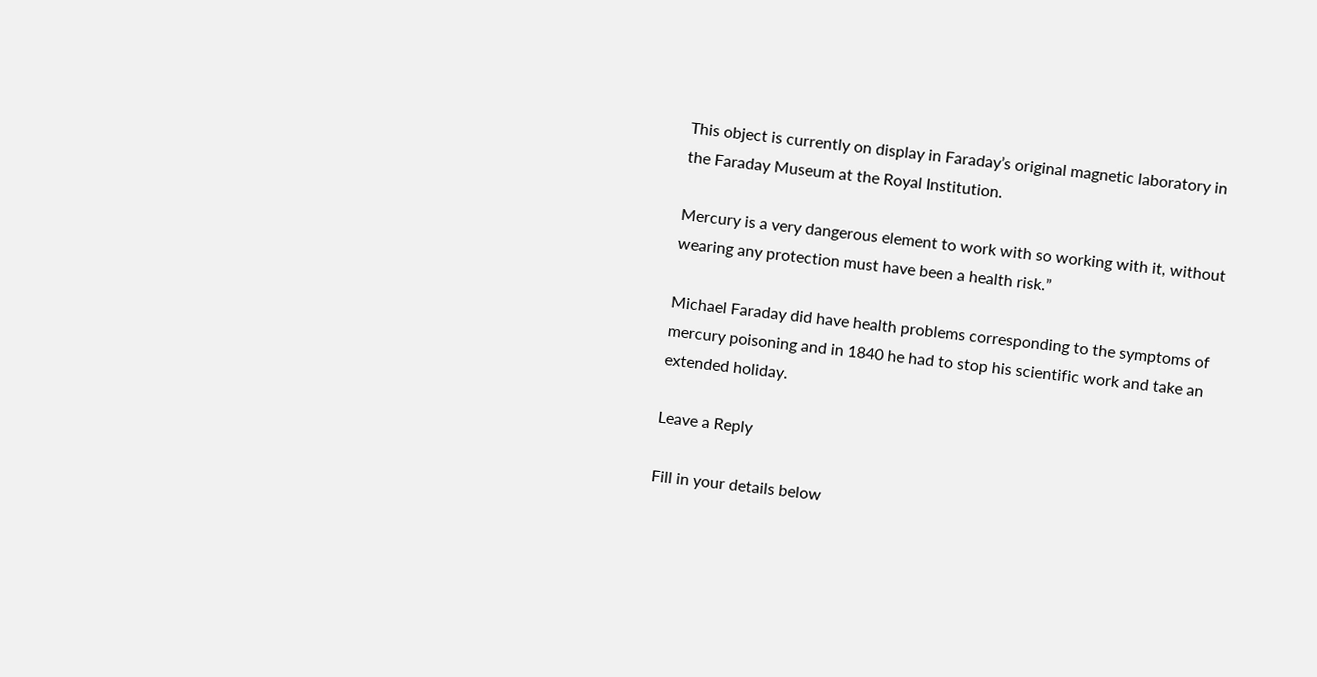This object is currently on display in Faraday’s original magnetic laboratory in the Faraday Museum at the Royal Institution.

Mercury is a very dangerous element to work with so working with it, without wearing any protection must have been a health risk.”

Michael Faraday did have health problems corresponding to the symptoms of mercury poisoning and in 1840 he had to stop his scientific work and take an extended holiday.

Leave a Reply

Fill in your details below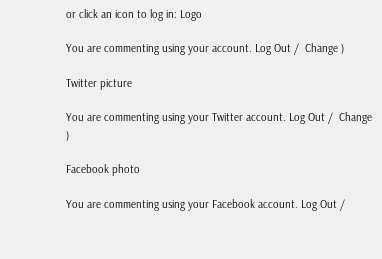or click an icon to log in: Logo

You are commenting using your account. Log Out /  Change )

Twitter picture

You are commenting using your Twitter account. Log Out /  Change )

Facebook photo

You are commenting using your Facebook account. Log Out /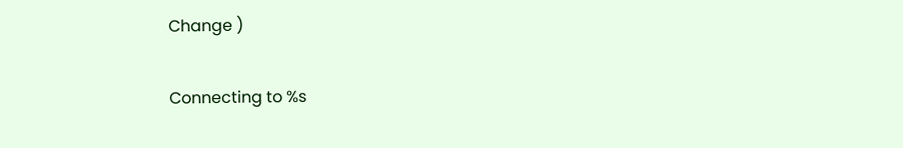Change )

Connecting to %s